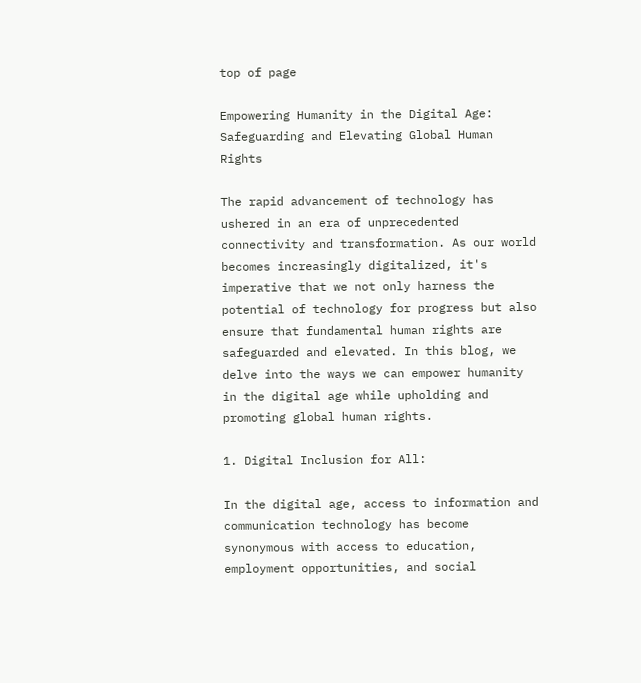top of page

Empowering Humanity in the Digital Age: Safeguarding and Elevating Global Human Rights

The rapid advancement of technology has ushered in an era of unprecedented connectivity and transformation. As our world becomes increasingly digitalized, it's imperative that we not only harness the potential of technology for progress but also ensure that fundamental human rights are safeguarded and elevated. In this blog, we delve into the ways we can empower humanity in the digital age while upholding and promoting global human rights.

1. Digital Inclusion for All:

In the digital age, access to information and communication technology has become synonymous with access to education, employment opportunities, and social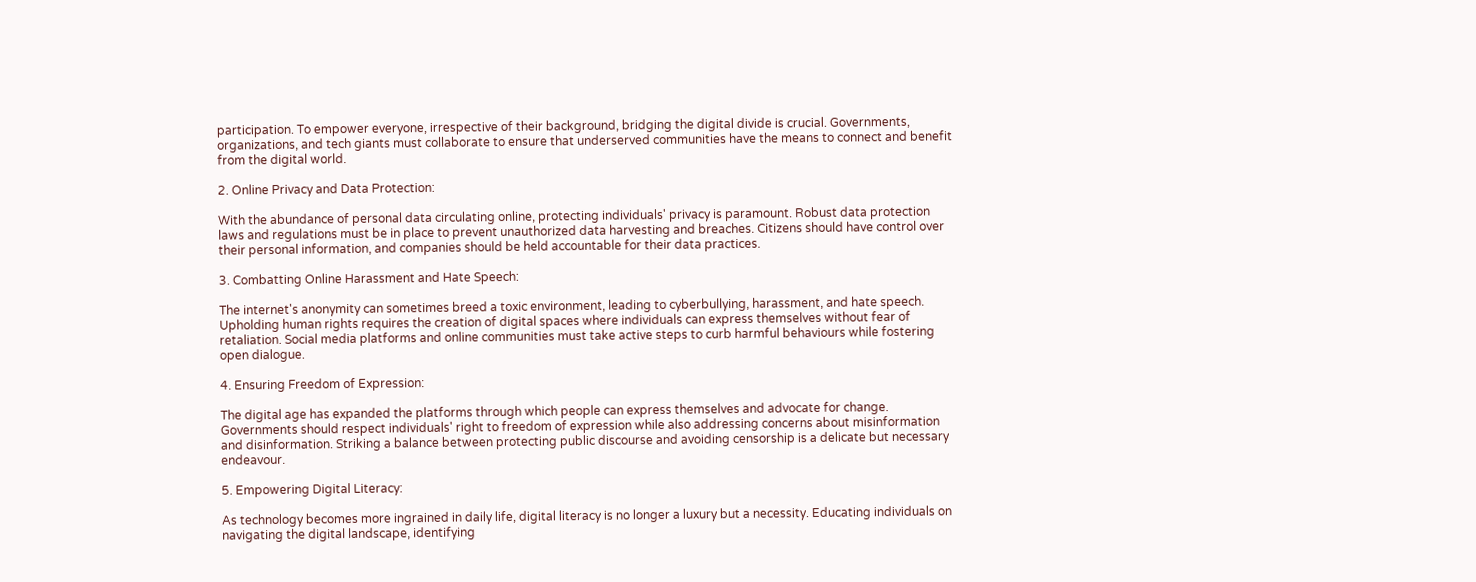participation. To empower everyone, irrespective of their background, bridging the digital divide is crucial. Governments, organizations, and tech giants must collaborate to ensure that underserved communities have the means to connect and benefit from the digital world.

2. Online Privacy and Data Protection:

With the abundance of personal data circulating online, protecting individuals' privacy is paramount. Robust data protection laws and regulations must be in place to prevent unauthorized data harvesting and breaches. Citizens should have control over their personal information, and companies should be held accountable for their data practices.

3. Combatting Online Harassment and Hate Speech:

The internet's anonymity can sometimes breed a toxic environment, leading to cyberbullying, harassment, and hate speech. Upholding human rights requires the creation of digital spaces where individuals can express themselves without fear of retaliation. Social media platforms and online communities must take active steps to curb harmful behaviours while fostering open dialogue.

4. Ensuring Freedom of Expression:

The digital age has expanded the platforms through which people can express themselves and advocate for change. Governments should respect individuals' right to freedom of expression while also addressing concerns about misinformation and disinformation. Striking a balance between protecting public discourse and avoiding censorship is a delicate but necessary endeavour.

5. Empowering Digital Literacy:

As technology becomes more ingrained in daily life, digital literacy is no longer a luxury but a necessity. Educating individuals on navigating the digital landscape, identifying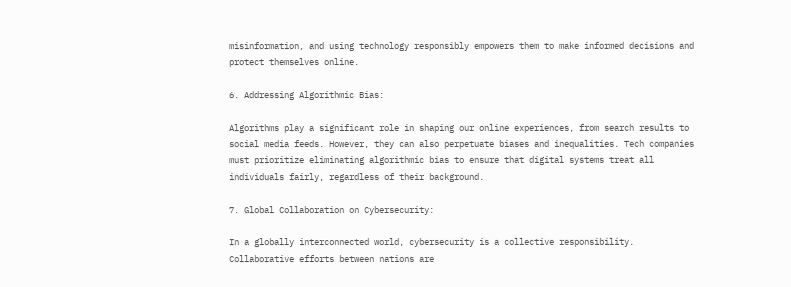misinformation, and using technology responsibly empowers them to make informed decisions and protect themselves online.

6. Addressing Algorithmic Bias:

Algorithms play a significant role in shaping our online experiences, from search results to social media feeds. However, they can also perpetuate biases and inequalities. Tech companies must prioritize eliminating algorithmic bias to ensure that digital systems treat all individuals fairly, regardless of their background.

7. Global Collaboration on Cybersecurity:

In a globally interconnected world, cybersecurity is a collective responsibility. Collaborative efforts between nations are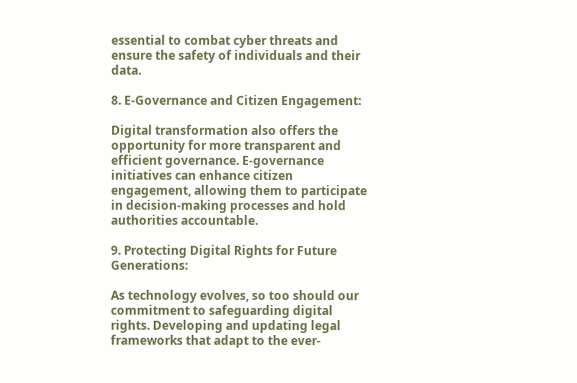essential to combat cyber threats and ensure the safety of individuals and their data.

8. E-Governance and Citizen Engagement:

Digital transformation also offers the opportunity for more transparent and efficient governance. E-governance initiatives can enhance citizen engagement, allowing them to participate in decision-making processes and hold authorities accountable.

9. Protecting Digital Rights for Future Generations:

As technology evolves, so too should our commitment to safeguarding digital rights. Developing and updating legal frameworks that adapt to the ever-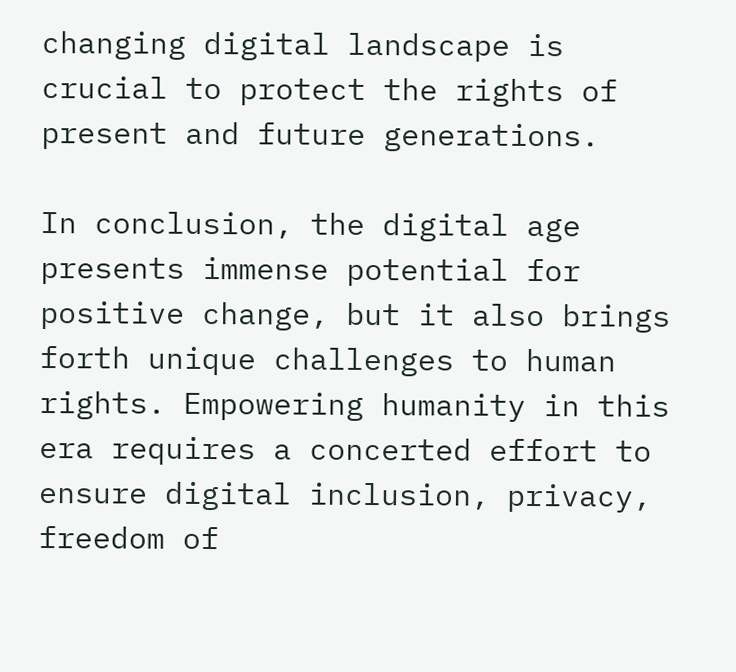changing digital landscape is crucial to protect the rights of present and future generations.

In conclusion, the digital age presents immense potential for positive change, but it also brings forth unique challenges to human rights. Empowering humanity in this era requires a concerted effort to ensure digital inclusion, privacy, freedom of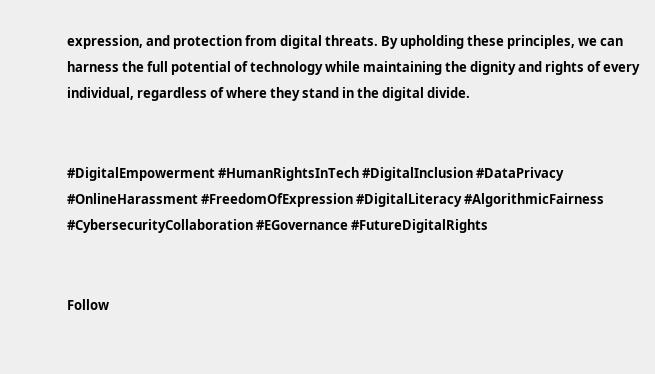expression, and protection from digital threats. By upholding these principles, we can harness the full potential of technology while maintaining the dignity and rights of every individual, regardless of where they stand in the digital divide.


#DigitalEmpowerment #HumanRightsInTech #DigitalInclusion #DataPrivacy #OnlineHarassment #FreedomOfExpression #DigitalLiteracy #AlgorithmicFairness #CybersecurityCollaboration #EGovernance #FutureDigitalRights


Follow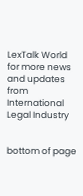LexTalk World for more news and updates from International Legal Industry


bottom of page